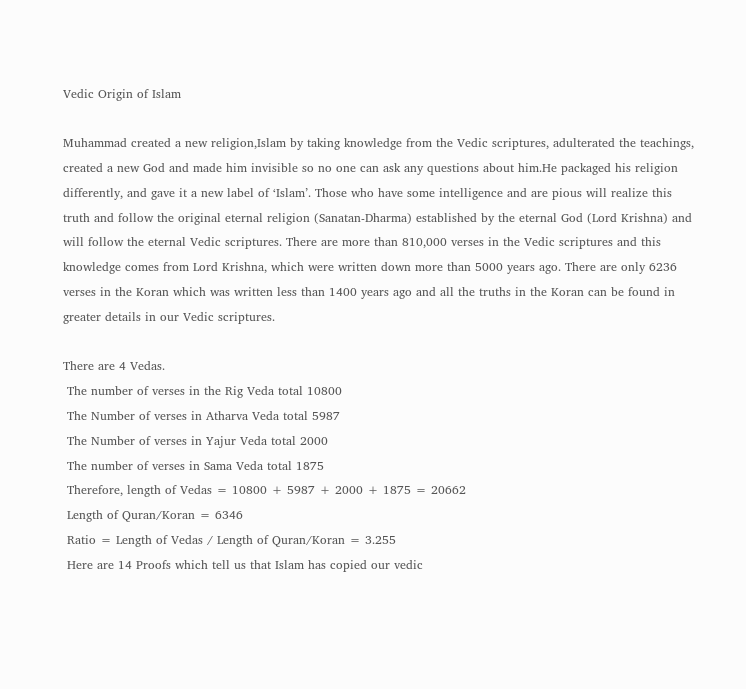Vedic Origin of Islam

Muhammad created a new religion,Islam by taking knowledge from the Vedic scriptures, adulterated the teachings, created a new God and made him invisible so no one can ask any questions about him.He packaged his religion differently, and gave it a new label of ‘Islam’. Those who have some intelligence and are pious will realize this truth and follow the original eternal religion (Sanatan-Dharma) established by the eternal God (Lord Krishna) and will follow the eternal Vedic scriptures. There are more than 810,000 verses in the Vedic scriptures and this knowledge comes from Lord Krishna, which were written down more than 5000 years ago. There are only 6236 verses in the Koran which was written less than 1400 years ago and all the truths in the Koran can be found in greater details in our Vedic scriptures.

There are 4 Vedas.
 The number of verses in the Rig Veda total 10800
 The Number of verses in Atharva Veda total 5987
 The Number of verses in Yajur Veda total 2000
 The number of verses in Sama Veda total 1875
 Therefore, length of Vedas = 10800 + 5987 + 2000 + 1875 = 20662
 Length of Quran/Koran = 6346
 Ratio = Length of Vedas / Length of Quran/Koran = 3.255
 Here are 14 Proofs which tell us that Islam has copied our vedic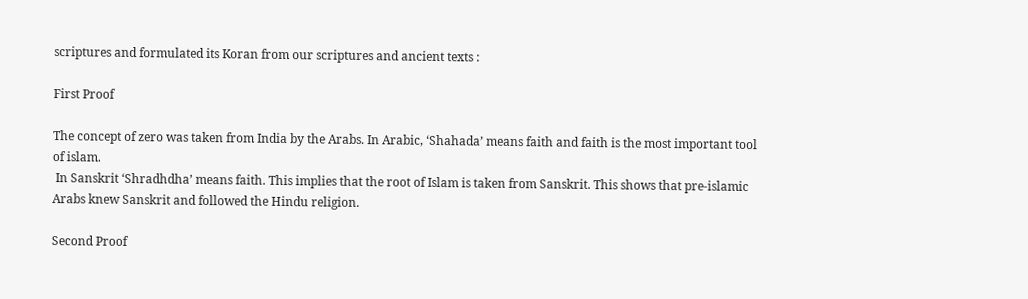scriptures and formulated its Koran from our scriptures and ancient texts :

First Proof

The concept of zero was taken from India by the Arabs. In Arabic, ‘Shahada’ means faith and faith is the most important tool of islam.
 In Sanskrit ‘Shradhdha’ means faith. This implies that the root of Islam is taken from Sanskrit. This shows that pre-islamic Arabs knew Sanskrit and followed the Hindu religion.

Second Proof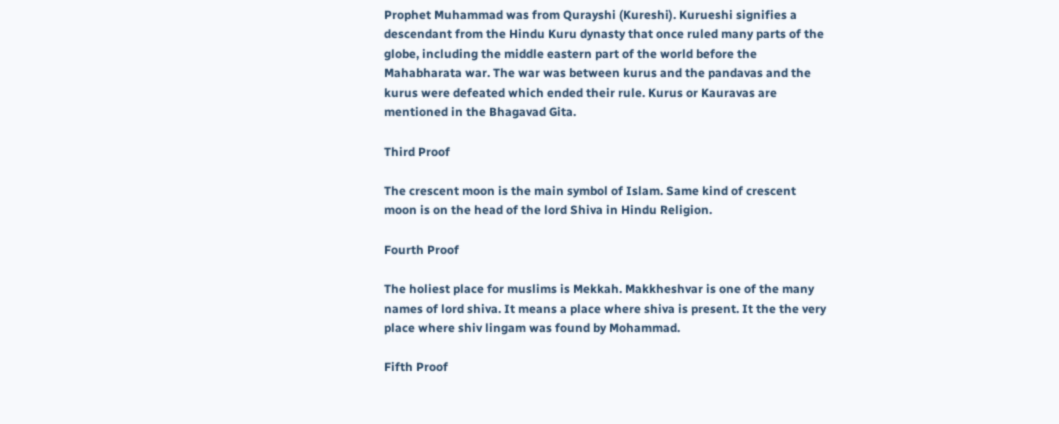Prophet Muhammad was from Qurayshi (Kureshi). Kurueshi signifies a descendant from the Hindu Kuru dynasty that once ruled many parts of the globe, including the middle eastern part of the world before the Mahabharata war. The war was between kurus and the pandavas and the kurus were defeated which ended their rule. Kurus or Kauravas are mentioned in the Bhagavad Gita.

Third Proof

The crescent moon is the main symbol of Islam. Same kind of crescent moon is on the head of the lord Shiva in Hindu Religion.

Fourth Proof

The holiest place for muslims is Mekkah. Makkheshvar is one of the many names of lord shiva. It means a place where shiva is present. It the the very place where shiv lingam was found by Mohammad.

Fifth Proof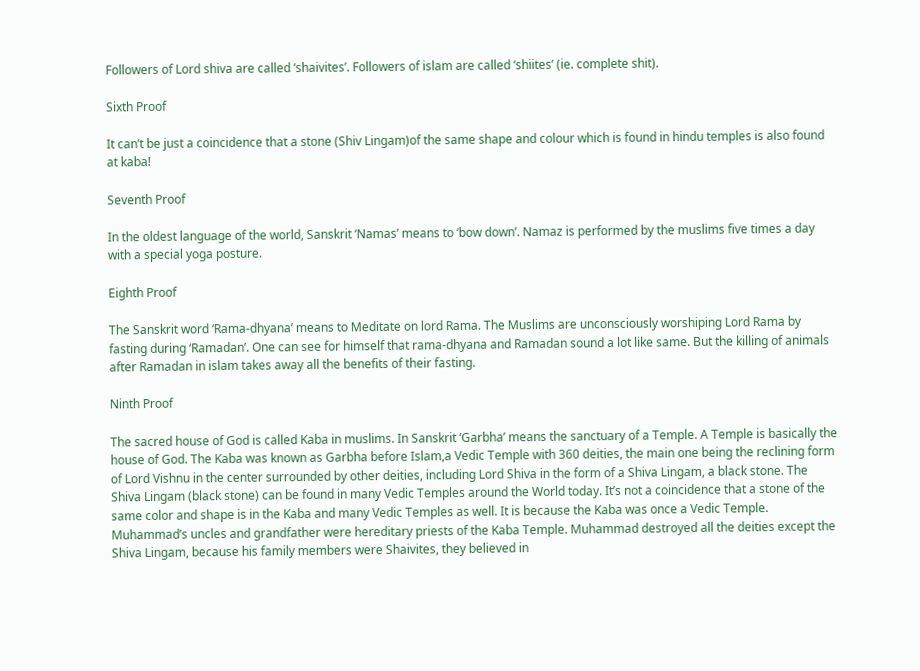Followers of Lord shiva are called ‘shaivites’. Followers of islam are called ‘shiites’ (ie. complete shit).

Sixth Proof

It can’t be just a coincidence that a stone (Shiv Lingam)of the same shape and colour which is found in hindu temples is also found at kaba!

Seventh Proof

In the oldest language of the world, Sanskrit ‘Namas’ means to ‘bow down’. Namaz is performed by the muslims five times a day with a special yoga posture.

Eighth Proof

The Sanskrit word ‘Rama-dhyana’ means to Meditate on lord Rama. The Muslims are unconsciously worshiping Lord Rama by fasting during ‘Ramadan’. One can see for himself that rama-dhyana and Ramadan sound a lot like same. But the killing of animals after Ramadan in islam takes away all the benefits of their fasting.

Ninth Proof

The sacred house of God is called Kaba in muslims. In Sanskrit ‘Garbha’ means the sanctuary of a Temple. A Temple is basically the house of God. The Kaba was known as Garbha before Islam,a Vedic Temple with 360 deities, the main one being the reclining form of Lord Vishnu in the center surrounded by other deities, including Lord Shiva in the form of a Shiva Lingam, a black stone. The Shiva Lingam (black stone) can be found in many Vedic Temples around the World today. It’s not a coincidence that a stone of the same color and shape is in the Kaba and many Vedic Temples as well. It is because the Kaba was once a Vedic Temple. Muhammad’s uncles and grandfather were hereditary priests of the Kaba Temple. Muhammad destroyed all the deities except the Shiva Lingam, because his family members were Shaivites, they believed in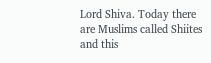Lord Shiva. Today there are Muslims called Shiites and this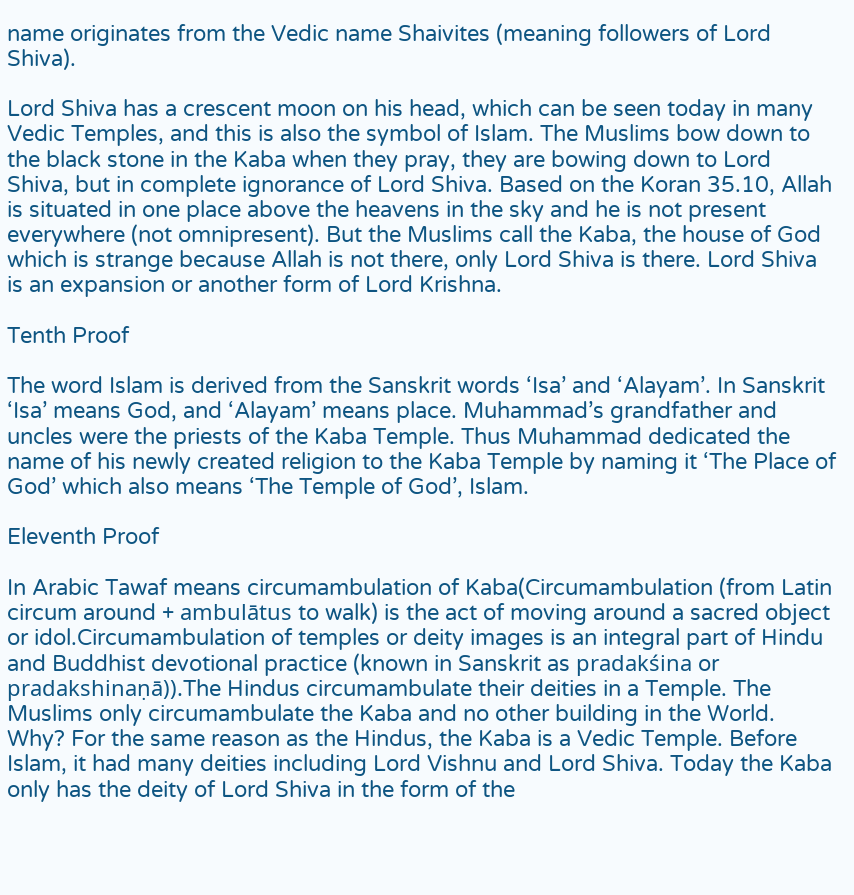name originates from the Vedic name Shaivites (meaning followers of Lord Shiva).

Lord Shiva has a crescent moon on his head, which can be seen today in many Vedic Temples, and this is also the symbol of Islam. The Muslims bow down to the black stone in the Kaba when they pray, they are bowing down to Lord Shiva, but in complete ignorance of Lord Shiva. Based on the Koran 35.10, Allah is situated in one place above the heavens in the sky and he is not present everywhere (not omnipresent). But the Muslims call the Kaba, the house of God which is strange because Allah is not there, only Lord Shiva is there. Lord Shiva is an expansion or another form of Lord Krishna.

Tenth Proof

The word Islam is derived from the Sanskrit words ‘Isa’ and ‘Alayam’. In Sanskrit ‘Isa’ means God, and ‘Alayam’ means place. Muhammad’s grandfather and uncles were the priests of the Kaba Temple. Thus Muhammad dedicated the name of his newly created religion to the Kaba Temple by naming it ‘The Place of God’ which also means ‘The Temple of God’, Islam.

Eleventh Proof

In Arabic Tawaf means circumambulation of Kaba(Circumambulation (from Latin circum around + ambulātus to walk) is the act of moving around a sacred object or idol.Circumambulation of temples or deity images is an integral part of Hindu and Buddhist devotional practice (known in Sanskrit as pradakśina or pradakshinaṇā)).The Hindus circumambulate their deities in a Temple. The Muslims only circumambulate the Kaba and no other building in the World. Why? For the same reason as the Hindus, the Kaba is a Vedic Temple. Before Islam, it had many deities including Lord Vishnu and Lord Shiva. Today the Kaba only has the deity of Lord Shiva in the form of the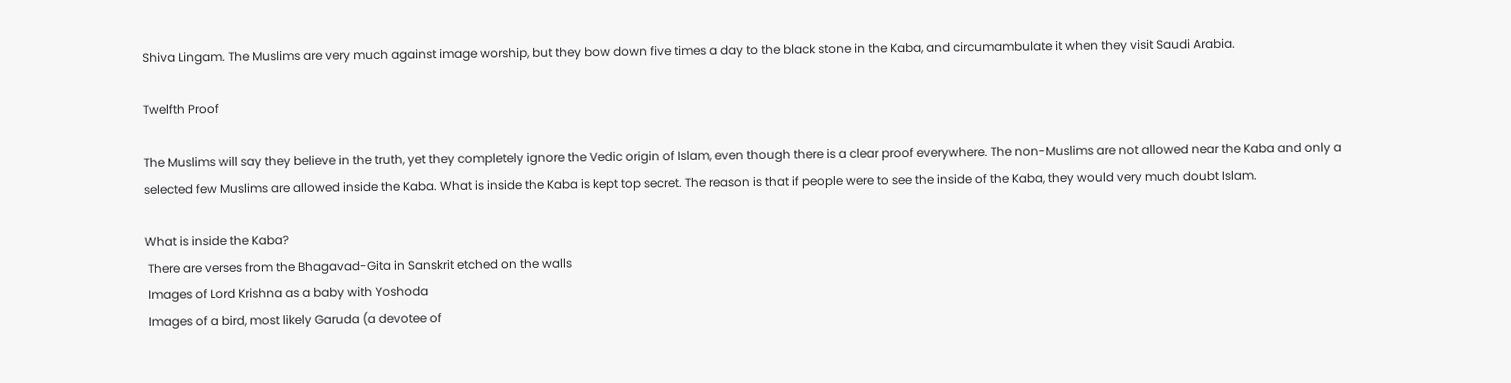Shiva Lingam. The Muslims are very much against image worship, but they bow down five times a day to the black stone in the Kaba, and circumambulate it when they visit Saudi Arabia.

Twelfth Proof

The Muslims will say they believe in the truth, yet they completely ignore the Vedic origin of Islam, even though there is a clear proof everywhere. The non-Muslims are not allowed near the Kaba and only a selected few Muslims are allowed inside the Kaba. What is inside the Kaba is kept top secret. The reason is that if people were to see the inside of the Kaba, they would very much doubt Islam.

What is inside the Kaba?
 There are verses from the Bhagavad-Gita in Sanskrit etched on the walls
 Images of Lord Krishna as a baby with Yoshoda
 Images of a bird, most likely Garuda (a devotee of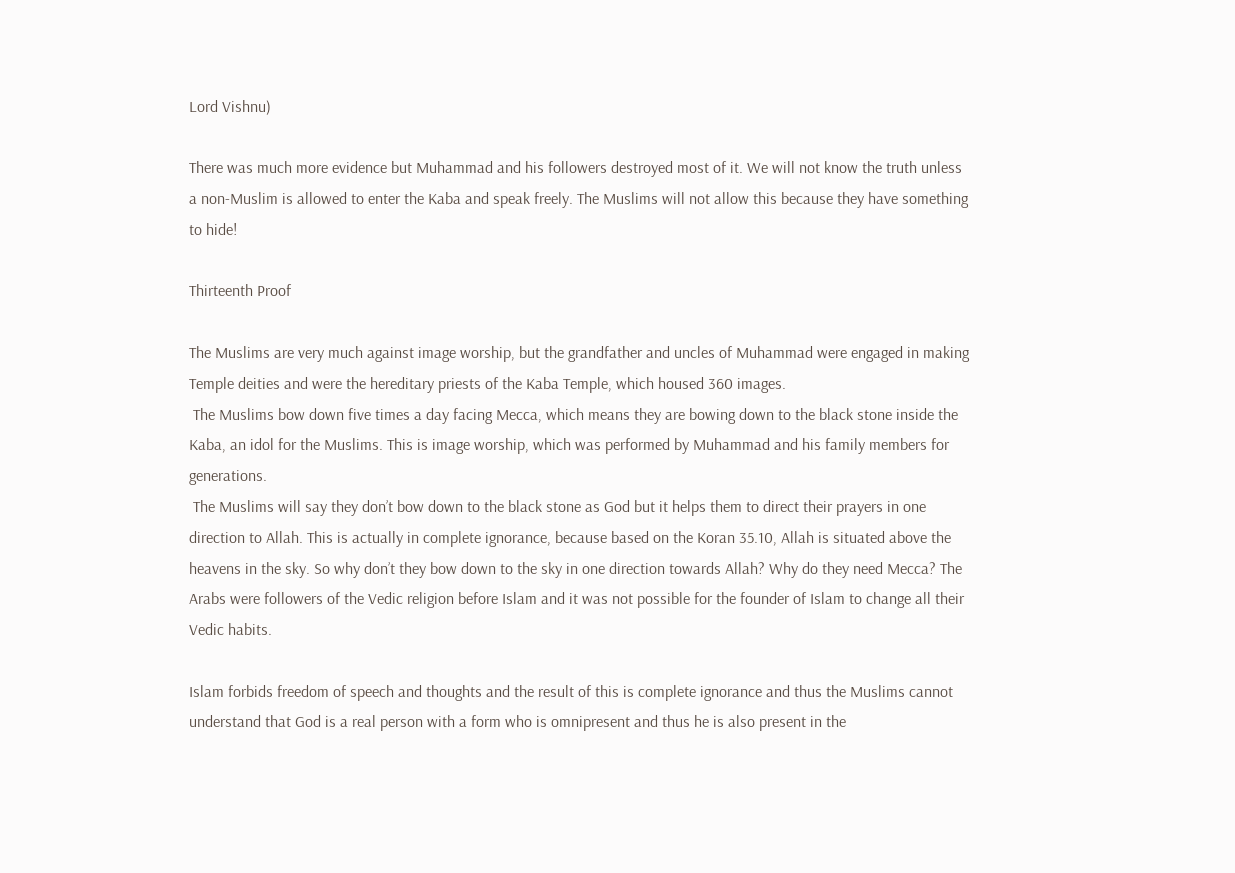Lord Vishnu)

There was much more evidence but Muhammad and his followers destroyed most of it. We will not know the truth unless a non-Muslim is allowed to enter the Kaba and speak freely. The Muslims will not allow this because they have something to hide!

Thirteenth Proof

The Muslims are very much against image worship, but the grandfather and uncles of Muhammad were engaged in making Temple deities and were the hereditary priests of the Kaba Temple, which housed 360 images.
 The Muslims bow down five times a day facing Mecca, which means they are bowing down to the black stone inside the Kaba, an idol for the Muslims. This is image worship, which was performed by Muhammad and his family members for generations.
 The Muslims will say they don’t bow down to the black stone as God but it helps them to direct their prayers in one direction to Allah. This is actually in complete ignorance, because based on the Koran 35.10, Allah is situated above the heavens in the sky. So why don’t they bow down to the sky in one direction towards Allah? Why do they need Mecca? The Arabs were followers of the Vedic religion before Islam and it was not possible for the founder of Islam to change all their Vedic habits.

Islam forbids freedom of speech and thoughts and the result of this is complete ignorance and thus the Muslims cannot understand that God is a real person with a form who is omnipresent and thus he is also present in the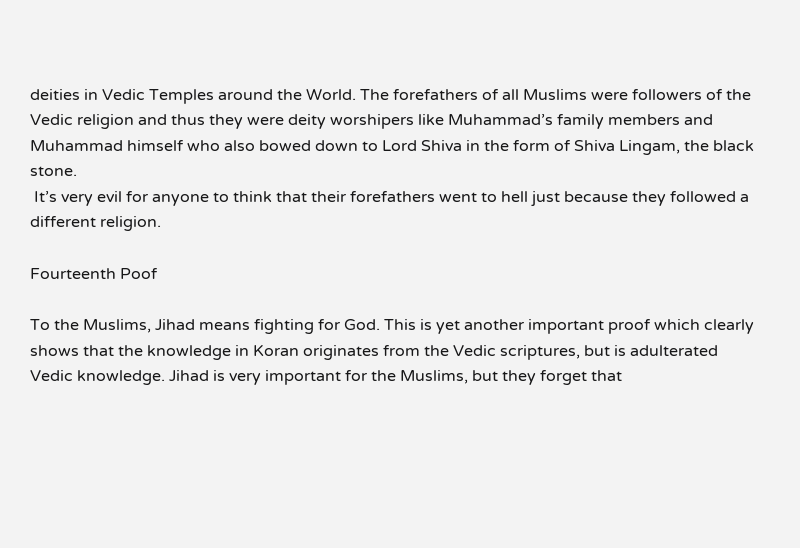deities in Vedic Temples around the World. The forefathers of all Muslims were followers of the Vedic religion and thus they were deity worshipers like Muhammad’s family members and Muhammad himself who also bowed down to Lord Shiva in the form of Shiva Lingam, the black stone.
 It’s very evil for anyone to think that their forefathers went to hell just because they followed a different religion.

Fourteenth Poof

To the Muslims, Jihad means fighting for God. This is yet another important proof which clearly shows that the knowledge in Koran originates from the Vedic scriptures, but is adulterated Vedic knowledge. Jihad is very important for the Muslims, but they forget that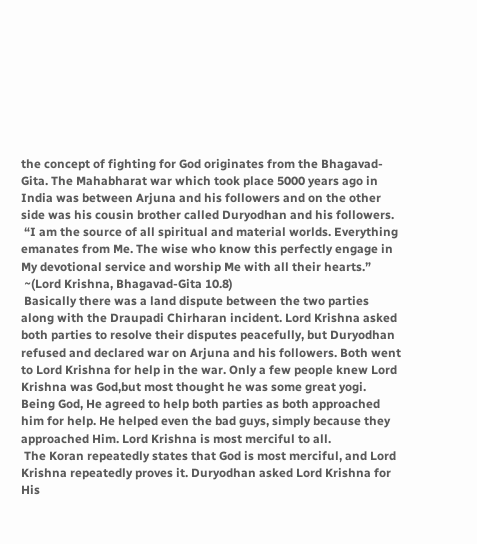the concept of fighting for God originates from the Bhagavad-Gita. The Mahabharat war which took place 5000 years ago in India was between Arjuna and his followers and on the other side was his cousin brother called Duryodhan and his followers.
 “I am the source of all spiritual and material worlds. Everything emanates from Me. The wise who know this perfectly engage in My devotional service and worship Me with all their hearts.”
 ~(Lord Krishna, Bhagavad-Gita 10.8)
 Basically there was a land dispute between the two parties along with the Draupadi Chirharan incident. Lord Krishna asked both parties to resolve their disputes peacefully, but Duryodhan refused and declared war on Arjuna and his followers. Both went to Lord Krishna for help in the war. Only a few people knew Lord Krishna was God,but most thought he was some great yogi. Being God, He agreed to help both parties as both approached him for help. He helped even the bad guys, simply because they approached Him. Lord Krishna is most merciful to all.
 The Koran repeatedly states that God is most merciful, and Lord Krishna repeatedly proves it. Duryodhan asked Lord Krishna for His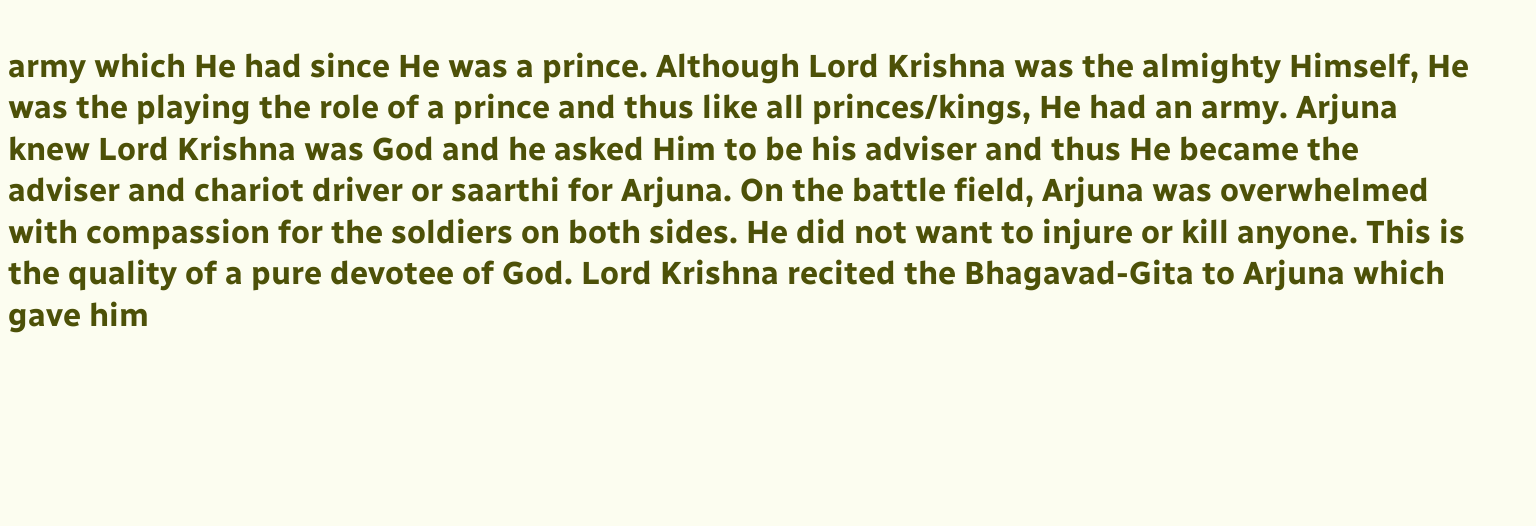army which He had since He was a prince. Although Lord Krishna was the almighty Himself, He was the playing the role of a prince and thus like all princes/kings, He had an army. Arjuna knew Lord Krishna was God and he asked Him to be his adviser and thus He became the adviser and chariot driver or saarthi for Arjuna. On the battle field, Arjuna was overwhelmed with compassion for the soldiers on both sides. He did not want to injure or kill anyone. This is the quality of a pure devotee of God. Lord Krishna recited the Bhagavad-Gita to Arjuna which gave him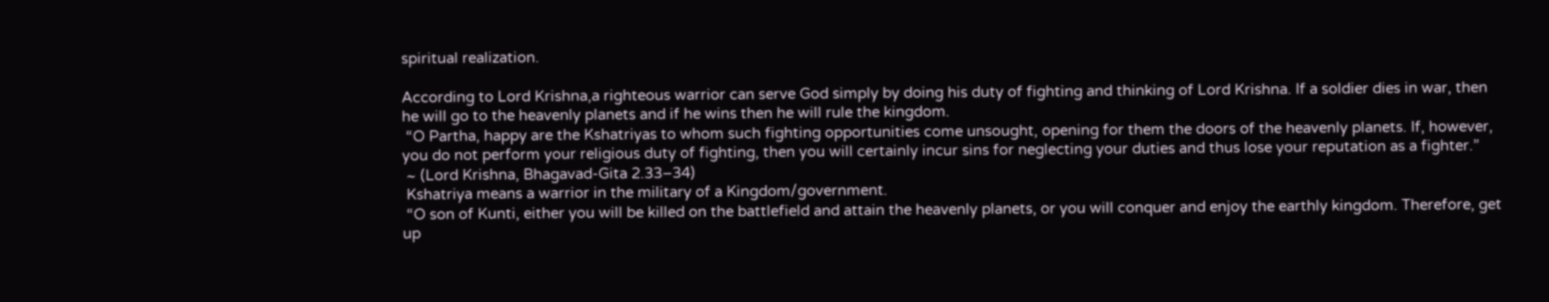spiritual realization.

According to Lord Krishna,a righteous warrior can serve God simply by doing his duty of fighting and thinking of Lord Krishna. If a soldier dies in war, then he will go to the heavenly planets and if he wins then he will rule the kingdom.
 “O Partha, happy are the Kshatriyas to whom such fighting opportunities come unsought, opening for them the doors of the heavenly planets. If, however, you do not perform your religious duty of fighting, then you will certainly incur sins for neglecting your duties and thus lose your reputation as a fighter.”
 ~ (Lord Krishna, Bhagavad-Gita 2.33–34)
 Kshatriya means a warrior in the military of a Kingdom/government.
 “O son of Kunti, either you will be killed on the battlefield and attain the heavenly planets, or you will conquer and enjoy the earthly kingdom. Therefore, get up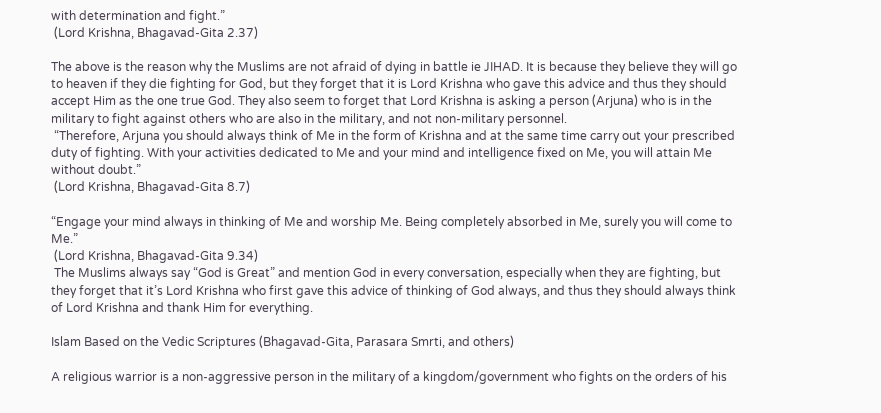with determination and fight.”
 (Lord Krishna, Bhagavad-Gita 2.37)

The above is the reason why the Muslims are not afraid of dying in battle ie JIHAD. It is because they believe they will go to heaven if they die fighting for God, but they forget that it is Lord Krishna who gave this advice and thus they should accept Him as the one true God. They also seem to forget that Lord Krishna is asking a person (Arjuna) who is in the military to fight against others who are also in the military, and not non-military personnel.
 “Therefore, Arjuna you should always think of Me in the form of Krishna and at the same time carry out your prescribed duty of fighting. With your activities dedicated to Me and your mind and intelligence fixed on Me, you will attain Me without doubt.”
 (Lord Krishna, Bhagavad-Gita 8.7)

“Engage your mind always in thinking of Me and worship Me. Being completely absorbed in Me, surely you will come to Me.”
 (Lord Krishna, Bhagavad-Gita 9.34)
 The Muslims always say “God is Great” and mention God in every conversation, especially when they are fighting, but they forget that it’s Lord Krishna who first gave this advice of thinking of God always, and thus they should always think of Lord Krishna and thank Him for everything.

Islam Based on the Vedic Scriptures (Bhagavad-Gita, Parasara Smrti, and others)

A religious warrior is a non-aggressive person in the military of a kingdom/government who fights on the orders of his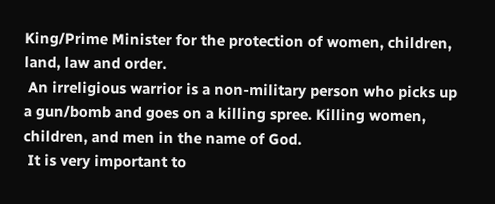King/Prime Minister for the protection of women, children, land, law and order.
 An irreligious warrior is a non-military person who picks up a gun/bomb and goes on a killing spree. Killing women, children, and men in the name of God.
 It is very important to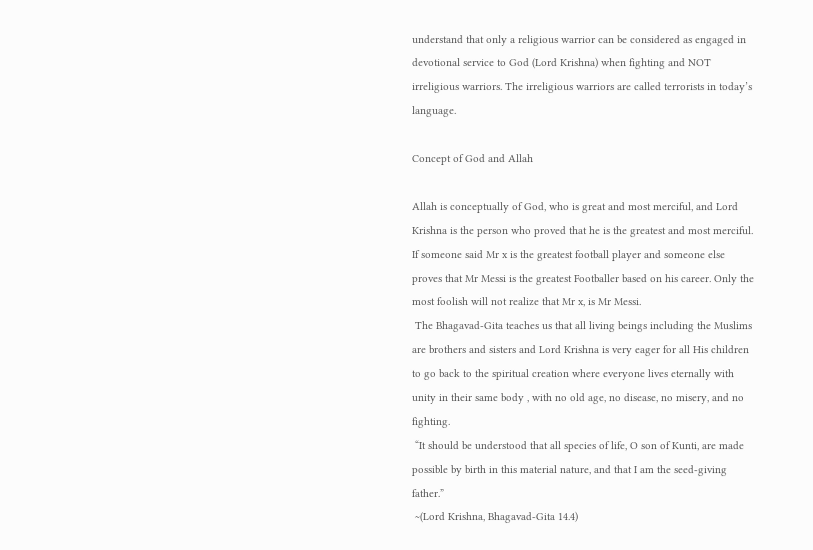understand that only a religious warrior can be considered as engaged in devotional service to God (Lord Krishna) when fighting and NOT irreligious warriors. The irreligious warriors are called terrorists in today’s language.

Concept of God and Allah

Allah is conceptually of God, who is great and most merciful, and Lord Krishna is the person who proved that he is the greatest and most merciful. If someone said Mr x is the greatest football player and someone else proves that Mr Messi is the greatest Footballer based on his career. Only the most foolish will not realize that Mr x, is Mr Messi.
 The Bhagavad-Gita teaches us that all living beings including the Muslims are brothers and sisters and Lord Krishna is very eager for all His children to go back to the spiritual creation where everyone lives eternally with unity in their same body , with no old age, no disease, no misery, and no fighting.
 “It should be understood that all species of life, O son of Kunti, are made possible by birth in this material nature, and that I am the seed-giving father.”
 ~(Lord Krishna, Bhagavad-Gita 14.4)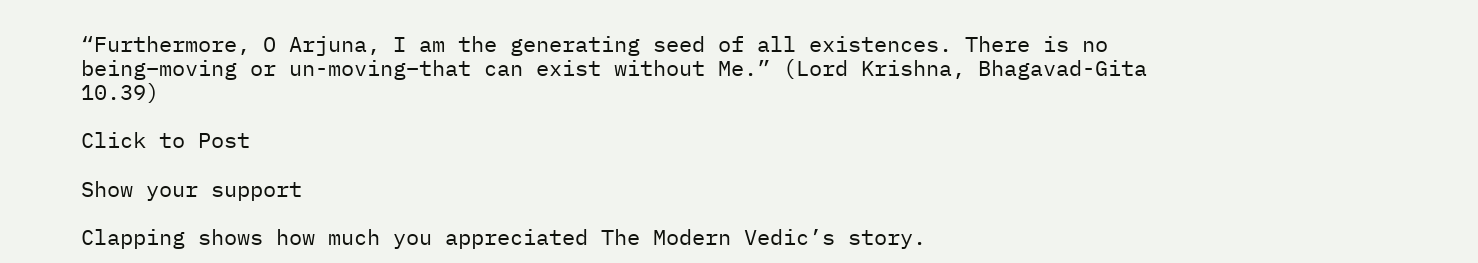“Furthermore, O Arjuna, I am the generating seed of all existences. There is no being–moving or un-moving–that can exist without Me.” (Lord Krishna, Bhagavad-Gita 10.39)

Click to Post

Show your support

Clapping shows how much you appreciated The Modern Vedic’s story.